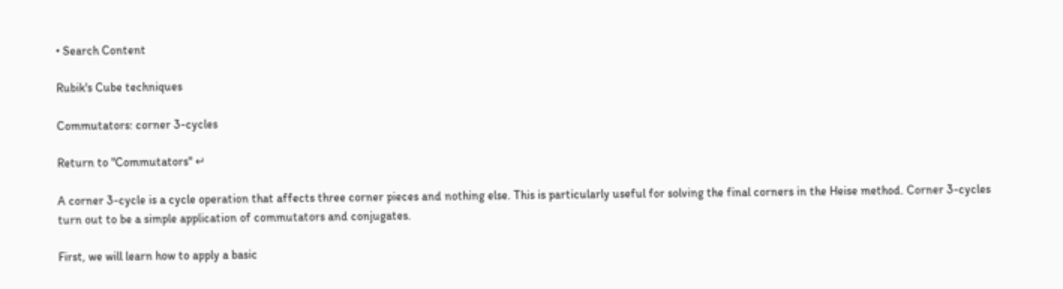• Search Content

Rubik's Cube techniques

Commutators: corner 3-cycles

Return to "Commutators" ↵

A corner 3-cycle is a cycle operation that affects three corner pieces and nothing else. This is particularly useful for solving the final corners in the Heise method. Corner 3-cycles turn out to be a simple application of commutators and conjugates.

First, we will learn how to apply a basic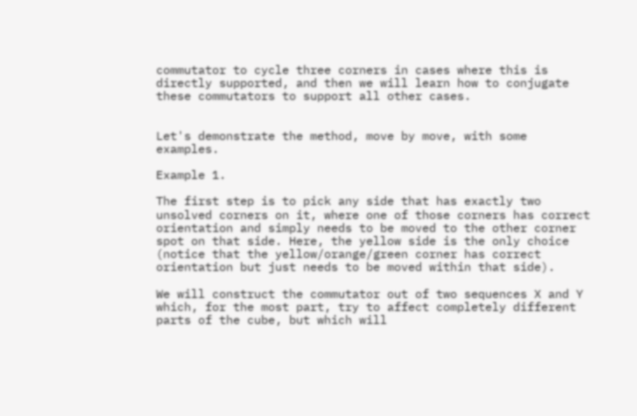commutator to cycle three corners in cases where this is directly supported, and then we will learn how to conjugate these commutators to support all other cases.


Let's demonstrate the method, move by move, with some examples.

Example 1.

The first step is to pick any side that has exactly two unsolved corners on it, where one of those corners has correct orientation and simply needs to be moved to the other corner spot on that side. Here, the yellow side is the only choice (notice that the yellow/orange/green corner has correct orientation but just needs to be moved within that side).

We will construct the commutator out of two sequences X and Y which, for the most part, try to affect completely different parts of the cube, but which will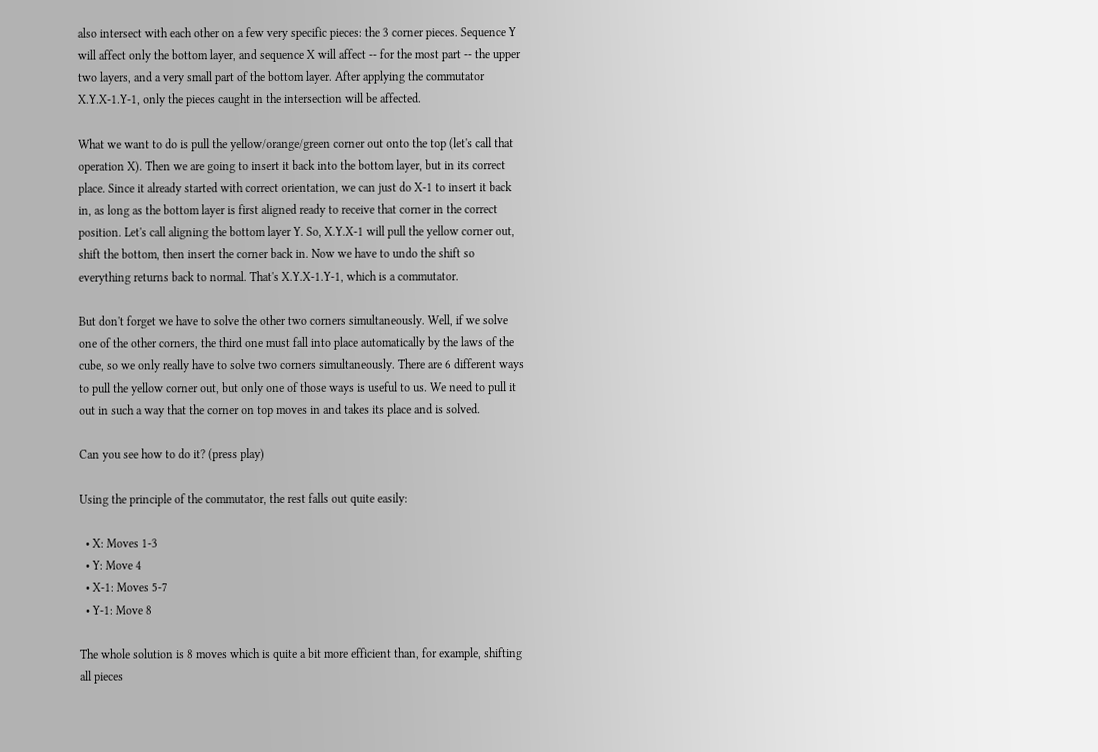also intersect with each other on a few very specific pieces: the 3 corner pieces. Sequence Y will affect only the bottom layer, and sequence X will affect -- for the most part -- the upper two layers, and a very small part of the bottom layer. After applying the commutator X.Y.X-1.Y-1, only the pieces caught in the intersection will be affected.

What we want to do is pull the yellow/orange/green corner out onto the top (let's call that operation X). Then we are going to insert it back into the bottom layer, but in its correct place. Since it already started with correct orientation, we can just do X-1 to insert it back in, as long as the bottom layer is first aligned ready to receive that corner in the correct position. Let's call aligning the bottom layer Y. So, X.Y.X-1 will pull the yellow corner out, shift the bottom, then insert the corner back in. Now we have to undo the shift so everything returns back to normal. That's X.Y.X-1.Y-1, which is a commutator.

But don't forget we have to solve the other two corners simultaneously. Well, if we solve one of the other corners, the third one must fall into place automatically by the laws of the cube, so we only really have to solve two corners simultaneously. There are 6 different ways to pull the yellow corner out, but only one of those ways is useful to us. We need to pull it out in such a way that the corner on top moves in and takes its place and is solved.

Can you see how to do it? (press play)

Using the principle of the commutator, the rest falls out quite easily:

  • X: Moves 1-3
  • Y: Move 4
  • X-1: Moves 5-7
  • Y-1: Move 8

The whole solution is 8 moves which is quite a bit more efficient than, for example, shifting all pieces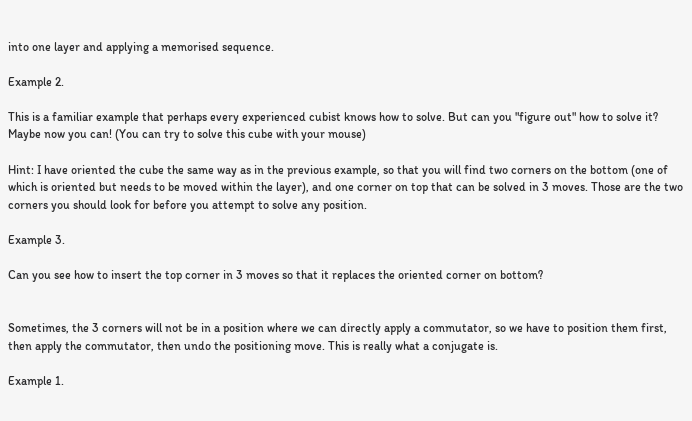into one layer and applying a memorised sequence.

Example 2.

This is a familiar example that perhaps every experienced cubist knows how to solve. But can you "figure out" how to solve it? Maybe now you can! (You can try to solve this cube with your mouse)

Hint: I have oriented the cube the same way as in the previous example, so that you will find two corners on the bottom (one of which is oriented but needs to be moved within the layer), and one corner on top that can be solved in 3 moves. Those are the two corners you should look for before you attempt to solve any position.

Example 3.

Can you see how to insert the top corner in 3 moves so that it replaces the oriented corner on bottom?


Sometimes, the 3 corners will not be in a position where we can directly apply a commutator, so we have to position them first, then apply the commutator, then undo the positioning move. This is really what a conjugate is.

Example 1.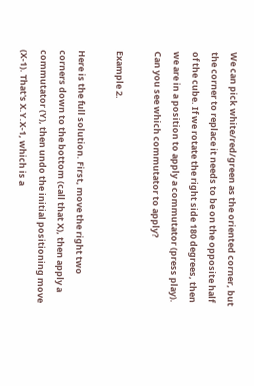We can pick white/red/green as the oriented corner, but the corner to replace it needs to be on the opposite half of the cube. If we rotate the right side 180 degrees, then we are in a position to apply a commutator (press play). Can you see which commutator to apply?

Example 2.

Here is the full solution. First, move the right two corners down to the bottom (call that X), then apply a commutator (Y), then undo the initial positioning move (X-1). That's X.Y.X-1, which is a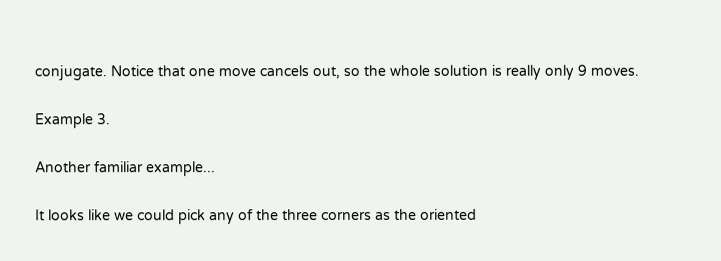conjugate. Notice that one move cancels out, so the whole solution is really only 9 moves.

Example 3.

Another familiar example...

It looks like we could pick any of the three corners as the oriented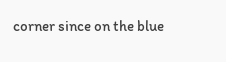corner since on the blue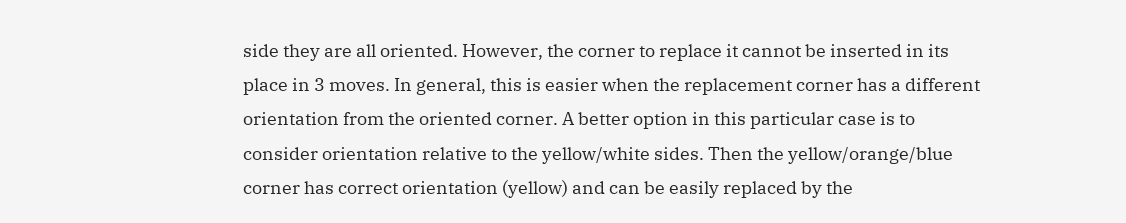side they are all oriented. However, the corner to replace it cannot be inserted in its place in 3 moves. In general, this is easier when the replacement corner has a different orientation from the oriented corner. A better option in this particular case is to consider orientation relative to the yellow/white sides. Then the yellow/orange/blue corner has correct orientation (yellow) and can be easily replaced by the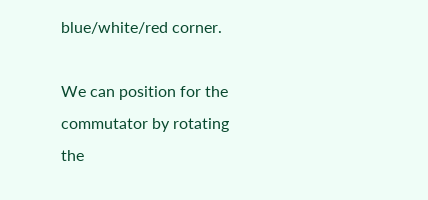blue/white/red corner.

We can position for the commutator by rotating the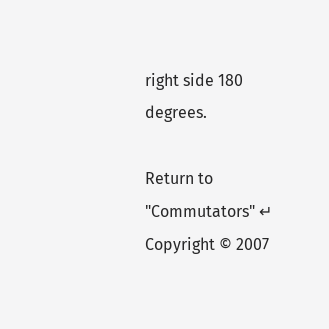right side 180 degrees.

Return to "Commutators" ↵
Copyright © 2007